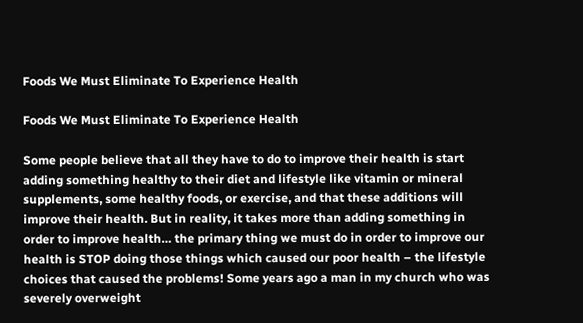Foods We Must Eliminate To Experience Health

Foods We Must Eliminate To Experience Health

Some people believe that all they have to do to improve their health is start adding something healthy to their diet and lifestyle like vitamin or mineral supplements, some healthy foods, or exercise, and that these additions will improve their health. But in reality, it takes more than adding something in order to improve health… the primary thing we must do in order to improve our health is STOP doing those things which caused our poor health – the lifestyle choices that caused the problems! Some years ago a man in my church who was severely overweight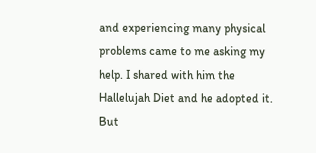and experiencing many physical problems came to me asking my help. I shared with him the Hallelujah Diet and he adopted it. But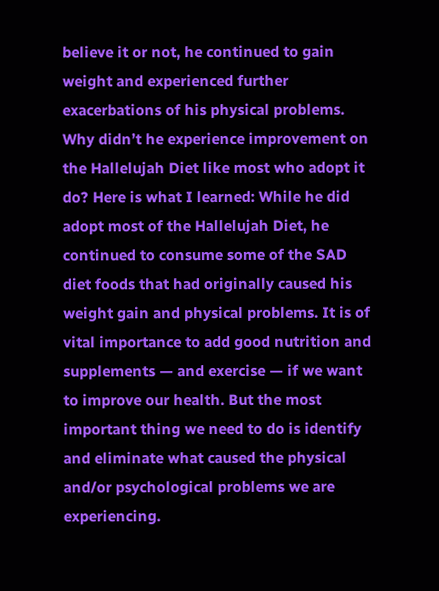believe it or not, he continued to gain weight and experienced further exacerbations of his physical problems. Why didn’t he experience improvement on the Hallelujah Diet like most who adopt it do? Here is what I learned: While he did adopt most of the Hallelujah Diet, he continued to consume some of the SAD diet foods that had originally caused his weight gain and physical problems. It is of vital importance to add good nutrition and supplements — and exercise — if we want to improve our health. But the most important thing we need to do is identify and eliminate what caused the physical and/or psychological problems we are experiencing.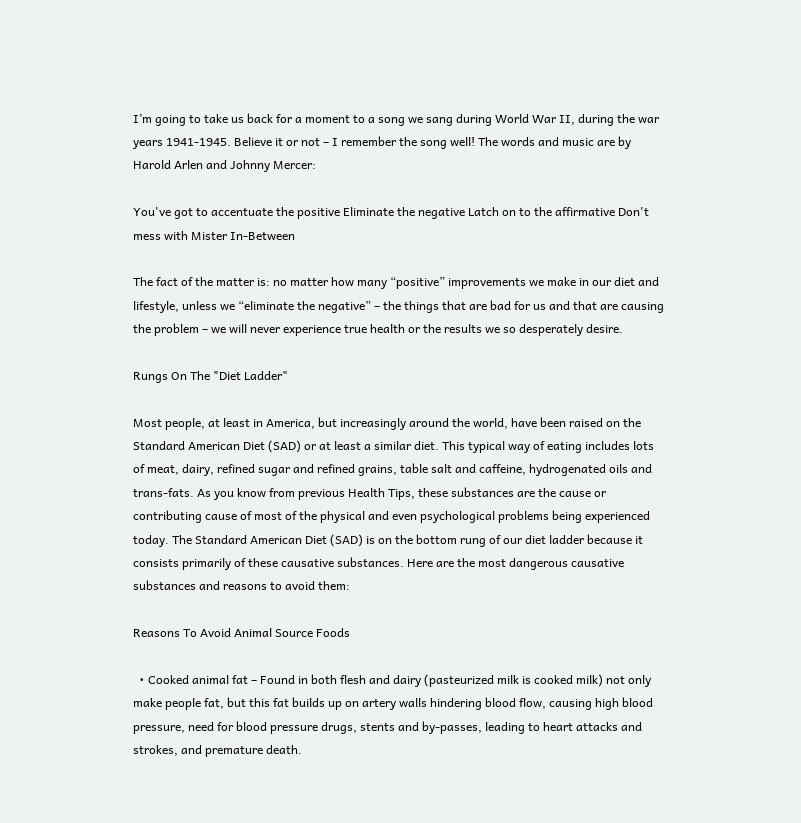I’m going to take us back for a moment to a song we sang during World War II, during the war years 1941-1945. Believe it or not – I remember the song well! The words and music are by Harold Arlen and Johnny Mercer:

You've got to accentuate the positive Eliminate the negative Latch on to the affirmative Don't mess with Mister In-Between

The fact of the matter is: no matter how many “positive” improvements we make in our diet and lifestyle, unless we “eliminate the negative” – the things that are bad for us and that are causing the problem – we will never experience true health or the results we so desperately desire.

Rungs On The "Diet Ladder"

Most people, at least in America, but increasingly around the world, have been raised on the Standard American Diet (SAD) or at least a similar diet. This typical way of eating includes lots of meat, dairy, refined sugar and refined grains, table salt and caffeine, hydrogenated oils and trans-fats. As you know from previous Health Tips, these substances are the cause or contributing cause of most of the physical and even psychological problems being experienced today. The Standard American Diet (SAD) is on the bottom rung of our diet ladder because it consists primarily of these causative substances. Here are the most dangerous causative substances and reasons to avoid them:

Reasons To Avoid Animal Source Foods

  • Cooked animal fat – Found in both flesh and dairy (pasteurized milk is cooked milk) not only make people fat, but this fat builds up on artery walls hindering blood flow, causing high blood pressure, need for blood pressure drugs, stents and by-passes, leading to heart attacks and strokes, and premature death.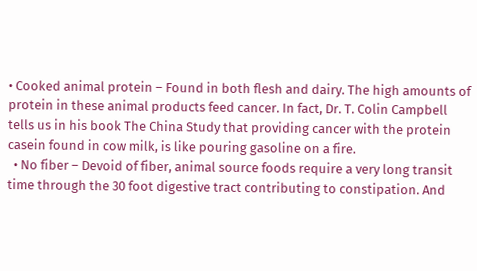• Cooked animal protein – Found in both flesh and dairy. The high amounts of protein in these animal products feed cancer. In fact, Dr. T. Colin Campbell tells us in his book The China Study that providing cancer with the protein casein found in cow milk, is like pouring gasoline on a fire.
  • No fiber – Devoid of fiber, animal source foods require a very long transit time through the 30 foot digestive tract contributing to constipation. And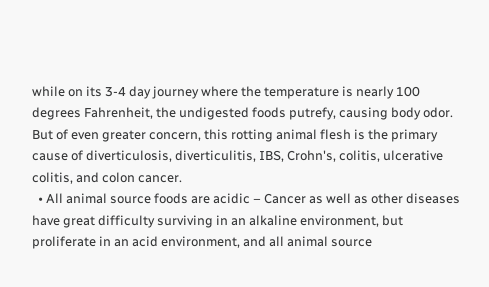while on its 3-4 day journey where the temperature is nearly 100 degrees Fahrenheit, the undigested foods putrefy, causing body odor. But of even greater concern, this rotting animal flesh is the primary cause of diverticulosis, diverticulitis, IBS, Crohn's, colitis, ulcerative colitis, and colon cancer.
  • All animal source foods are acidic – Cancer as well as other diseases have great difficulty surviving in an alkaline environment, but proliferate in an acid environment, and all animal source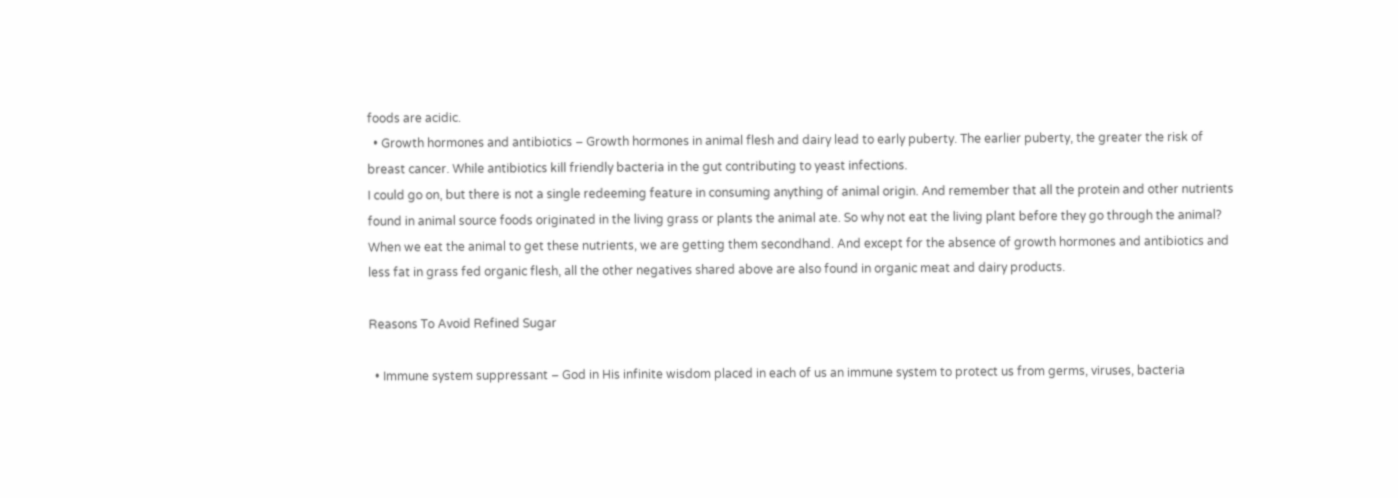foods are acidic.
  • Growth hormones and antibiotics – Growth hormones in animal flesh and dairy lead to early puberty. The earlier puberty, the greater the risk of breast cancer. While antibiotics kill friendly bacteria in the gut contributing to yeast infections.
I could go on, but there is not a single redeeming feature in consuming anything of animal origin. And remember that all the protein and other nutrients found in animal source foods originated in the living grass or plants the animal ate. So why not eat the living plant before they go through the animal? When we eat the animal to get these nutrients, we are getting them secondhand. And except for the absence of growth hormones and antibiotics and less fat in grass fed organic flesh, all the other negatives shared above are also found in organic meat and dairy products.

Reasons To Avoid Refined Sugar

  • Immune system suppressant – God in His infinite wisdom placed in each of us an immune system to protect us from germs, viruses, bacteria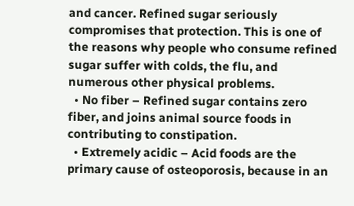and cancer. Refined sugar seriously compromises that protection. This is one of the reasons why people who consume refined sugar suffer with colds, the flu, and numerous other physical problems.
  • No fiber – Refined sugar contains zero fiber, and joins animal source foods in contributing to constipation.
  • Extremely acidic – Acid foods are the primary cause of osteoporosis, because in an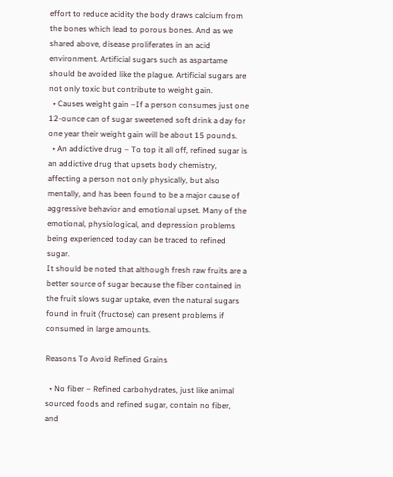effort to reduce acidity the body draws calcium from the bones which lead to porous bones. And as we shared above, disease proliferates in an acid environment. Artificial sugars such as aspartame should be avoided like the plague. Artificial sugars are not only toxic but contribute to weight gain.
  • Causes weight gain –If a person consumes just one 12-ounce can of sugar sweetened soft drink a day for one year their weight gain will be about 15 pounds.
  • An addictive drug – To top it all off, refined sugar is an addictive drug that upsets body chemistry, affecting a person not only physically, but also mentally, and has been found to be a major cause of aggressive behavior and emotional upset. Many of the emotional, physiological, and depression problems being experienced today can be traced to refined sugar.
It should be noted that although fresh raw fruits are a better source of sugar because the fiber contained in the fruit slows sugar uptake, even the natural sugars found in fruit (fructose) can present problems if consumed in large amounts.

Reasons To Avoid Refined Grains

  • No fiber – Refined carbohydrates, just like animal sourced foods and refined sugar, contain no fiber, and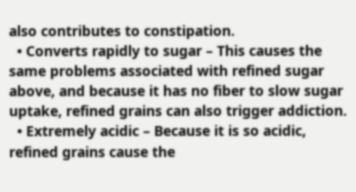also contributes to constipation.
  • Converts rapidly to sugar – This causes the same problems associated with refined sugar above, and because it has no fiber to slow sugar uptake, refined grains can also trigger addiction.
  • Extremely acidic – Because it is so acidic, refined grains cause the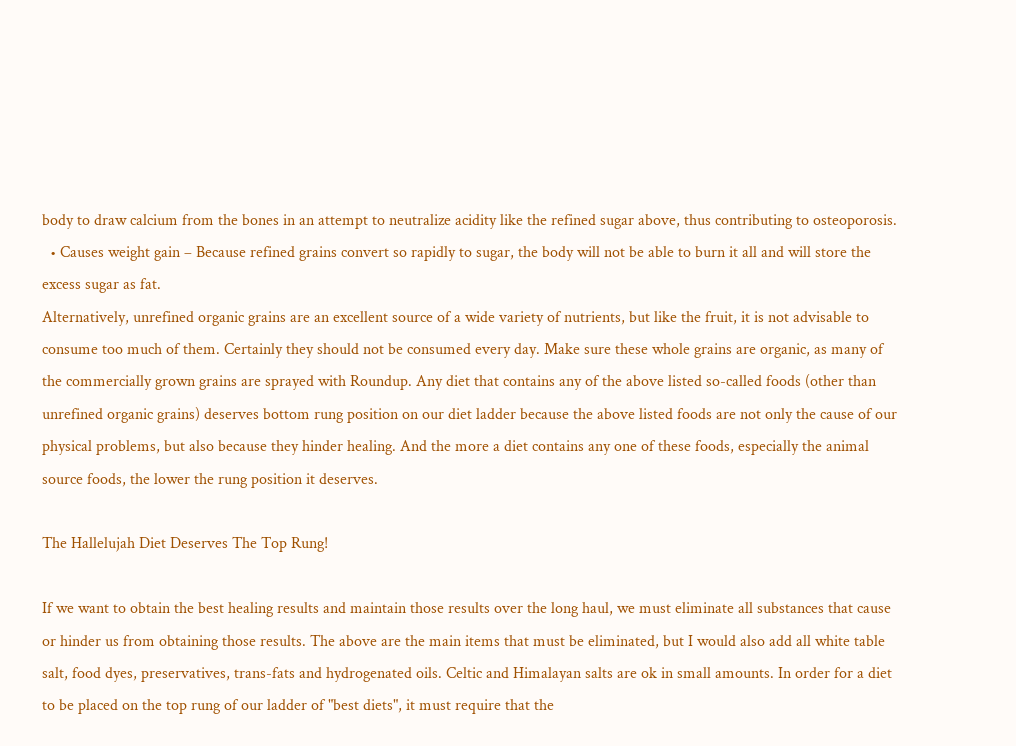body to draw calcium from the bones in an attempt to neutralize acidity like the refined sugar above, thus contributing to osteoporosis.
  • Causes weight gain – Because refined grains convert so rapidly to sugar, the body will not be able to burn it all and will store the excess sugar as fat.
Alternatively, unrefined organic grains are an excellent source of a wide variety of nutrients, but like the fruit, it is not advisable to consume too much of them. Certainly they should not be consumed every day. Make sure these whole grains are organic, as many of the commercially grown grains are sprayed with Roundup. Any diet that contains any of the above listed so-called foods (other than unrefined organic grains) deserves bottom rung position on our diet ladder because the above listed foods are not only the cause of our physical problems, but also because they hinder healing. And the more a diet contains any one of these foods, especially the animal source foods, the lower the rung position it deserves.

The Hallelujah Diet Deserves The Top Rung!

If we want to obtain the best healing results and maintain those results over the long haul, we must eliminate all substances that cause or hinder us from obtaining those results. The above are the main items that must be eliminated, but I would also add all white table salt, food dyes, preservatives, trans-fats and hydrogenated oils. Celtic and Himalayan salts are ok in small amounts. In order for a diet to be placed on the top rung of our ladder of "best diets", it must require that the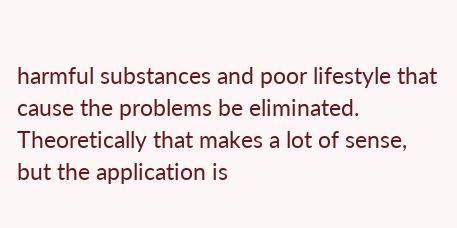harmful substances and poor lifestyle that cause the problems be eliminated. Theoretically that makes a lot of sense, but the application is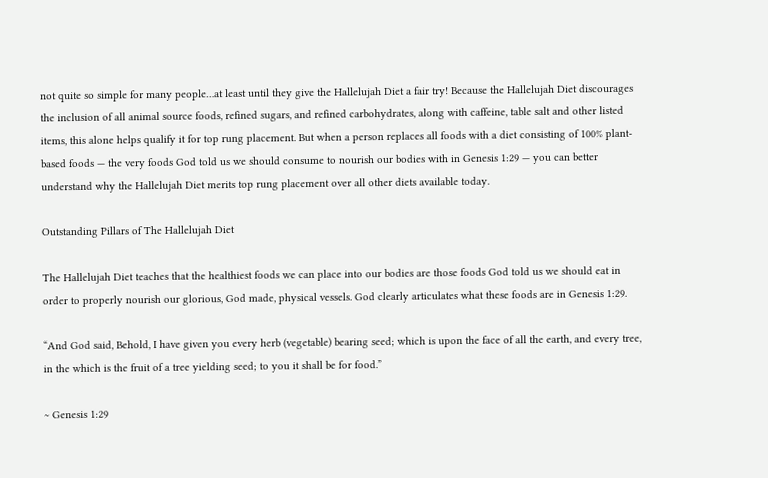not quite so simple for many people…at least until they give the Hallelujah Diet a fair try! Because the Hallelujah Diet discourages the inclusion of all animal source foods, refined sugars, and refined carbohydrates, along with caffeine, table salt and other listed items, this alone helps qualify it for top rung placement. But when a person replaces all foods with a diet consisting of 100% plant-based foods — the very foods God told us we should consume to nourish our bodies with in Genesis 1:29 — you can better understand why the Hallelujah Diet merits top rung placement over all other diets available today.

Outstanding Pillars of The Hallelujah Diet

The Hallelujah Diet teaches that the healthiest foods we can place into our bodies are those foods God told us we should eat in order to properly nourish our glorious, God made, physical vessels. God clearly articulates what these foods are in Genesis 1:29.

“And God said, Behold, I have given you every herb (vegetable) bearing seed; which is upon the face of all the earth, and every tree, in the which is the fruit of a tree yielding seed; to you it shall be for food.”

~ Genesis 1:29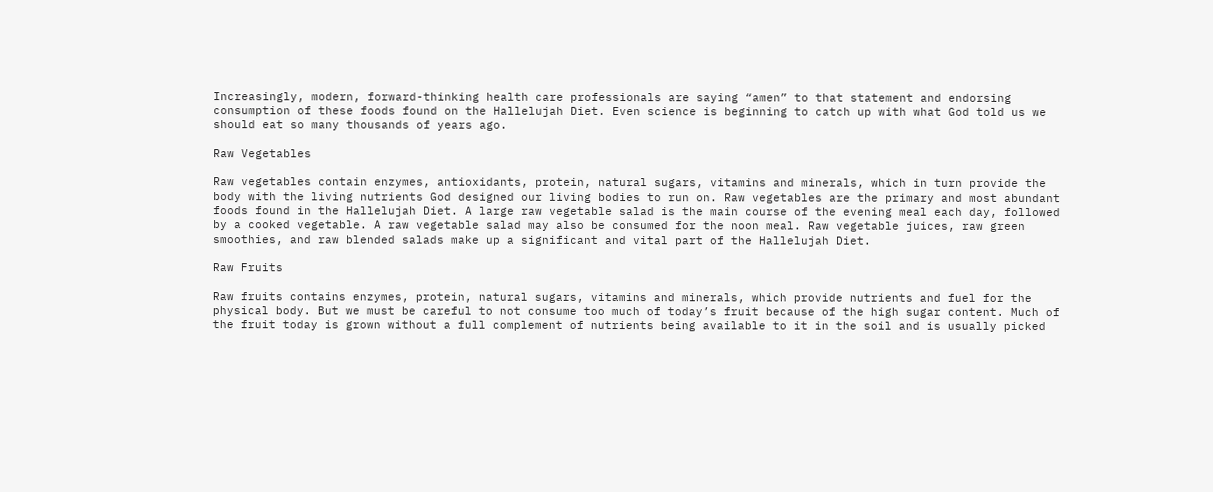Increasingly, modern, forward-thinking health care professionals are saying “amen” to that statement and endorsing consumption of these foods found on the Hallelujah Diet. Even science is beginning to catch up with what God told us we should eat so many thousands of years ago.

Raw Vegetables

Raw vegetables contain enzymes, antioxidants, protein, natural sugars, vitamins and minerals, which in turn provide the body with the living nutrients God designed our living bodies to run on. Raw vegetables are the primary and most abundant foods found in the Hallelujah Diet. A large raw vegetable salad is the main course of the evening meal each day, followed by a cooked vegetable. A raw vegetable salad may also be consumed for the noon meal. Raw vegetable juices, raw green smoothies, and raw blended salads make up a significant and vital part of the Hallelujah Diet.

Raw Fruits

Raw fruits contains enzymes, protein, natural sugars, vitamins and minerals, which provide nutrients and fuel for the physical body. But we must be careful to not consume too much of today’s fruit because of the high sugar content. Much of the fruit today is grown without a full complement of nutrients being available to it in the soil and is usually picked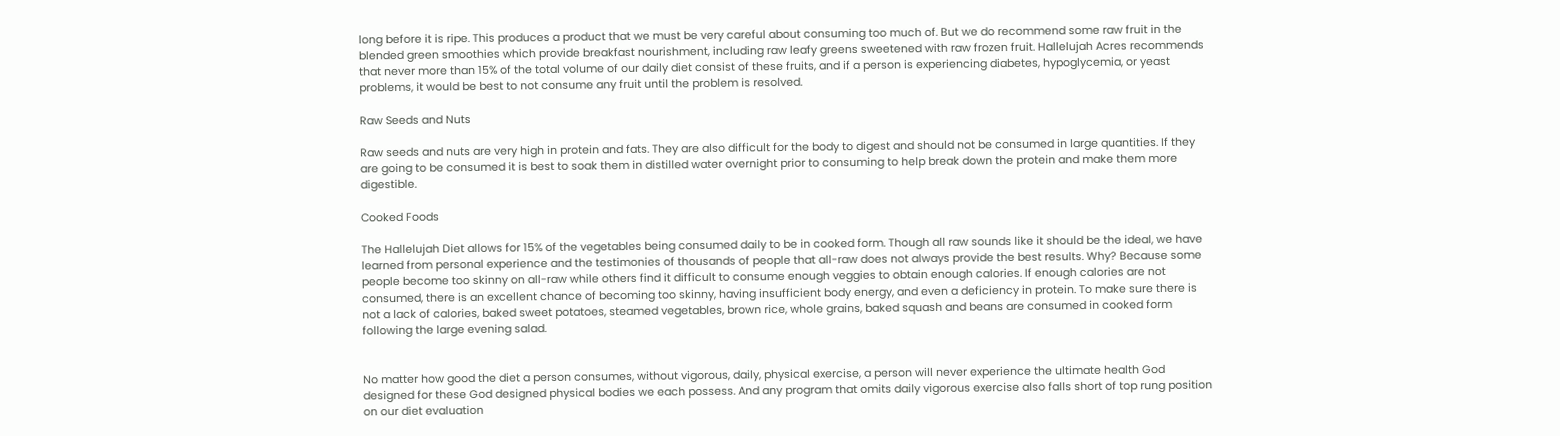long before it is ripe. This produces a product that we must be very careful about consuming too much of. But we do recommend some raw fruit in the blended green smoothies which provide breakfast nourishment, including raw leafy greens sweetened with raw frozen fruit. Hallelujah Acres recommends that never more than 15% of the total volume of our daily diet consist of these fruits, and if a person is experiencing diabetes, hypoglycemia, or yeast problems, it would be best to not consume any fruit until the problem is resolved.

Raw Seeds and Nuts

Raw seeds and nuts are very high in protein and fats. They are also difficult for the body to digest and should not be consumed in large quantities. If they are going to be consumed it is best to soak them in distilled water overnight prior to consuming to help break down the protein and make them more digestible.

Cooked Foods

The Hallelujah Diet allows for 15% of the vegetables being consumed daily to be in cooked form. Though all raw sounds like it should be the ideal, we have learned from personal experience and the testimonies of thousands of people that all-raw does not always provide the best results. Why? Because some people become too skinny on all-raw while others find it difficult to consume enough veggies to obtain enough calories. If enough calories are not consumed, there is an excellent chance of becoming too skinny, having insufficient body energy, and even a deficiency in protein. To make sure there is not a lack of calories, baked sweet potatoes, steamed vegetables, brown rice, whole grains, baked squash and beans are consumed in cooked form following the large evening salad.


No matter how good the diet a person consumes, without vigorous, daily, physical exercise, a person will never experience the ultimate health God designed for these God designed physical bodies we each possess. And any program that omits daily vigorous exercise also falls short of top rung position on our diet evaluation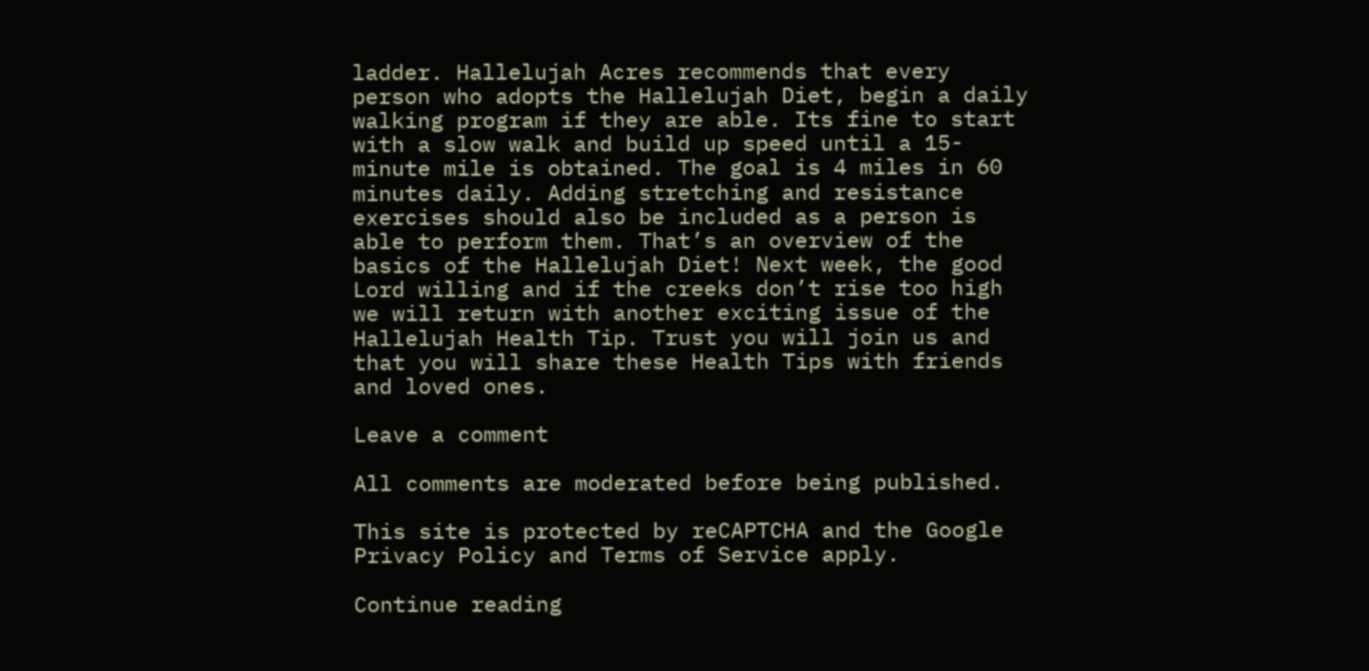ladder. Hallelujah Acres recommends that every person who adopts the Hallelujah Diet, begin a daily walking program if they are able. Its fine to start with a slow walk and build up speed until a 15-minute mile is obtained. The goal is 4 miles in 60 minutes daily. Adding stretching and resistance exercises should also be included as a person is able to perform them. That’s an overview of the basics of the Hallelujah Diet! Next week, the good Lord willing and if the creeks don’t rise too high we will return with another exciting issue of the Hallelujah Health Tip. Trust you will join us and that you will share these Health Tips with friends and loved ones.

Leave a comment

All comments are moderated before being published.

This site is protected by reCAPTCHA and the Google Privacy Policy and Terms of Service apply.

Continue reading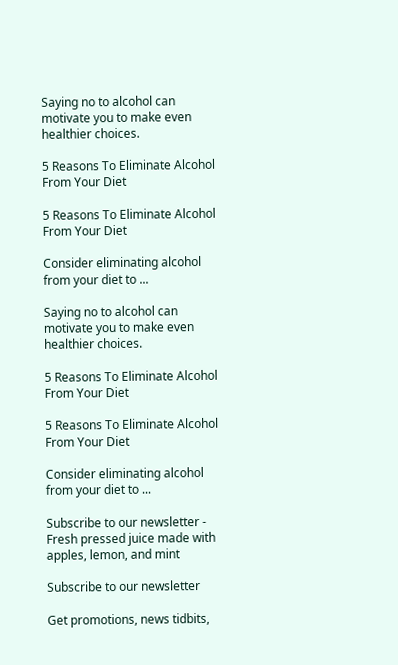Saying no to alcohol can motivate you to make even healthier choices.

5 Reasons To Eliminate Alcohol From Your Diet

5 Reasons To Eliminate Alcohol From Your Diet

Consider eliminating alcohol from your diet to ...

Saying no to alcohol can motivate you to make even healthier choices.

5 Reasons To Eliminate Alcohol From Your Diet

5 Reasons To Eliminate Alcohol From Your Diet

Consider eliminating alcohol from your diet to ...

Subscribe to our newsletter - Fresh pressed juice made with apples, lemon, and mint

Subscribe to our newsletter

Get promotions, news tidbits,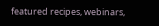featured recipes, webinars,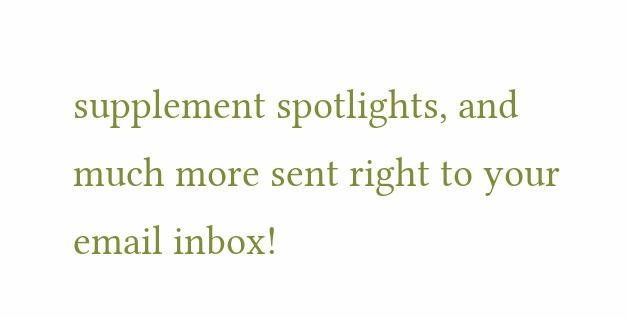supplement spotlights, and much more sent right to your email inbox!